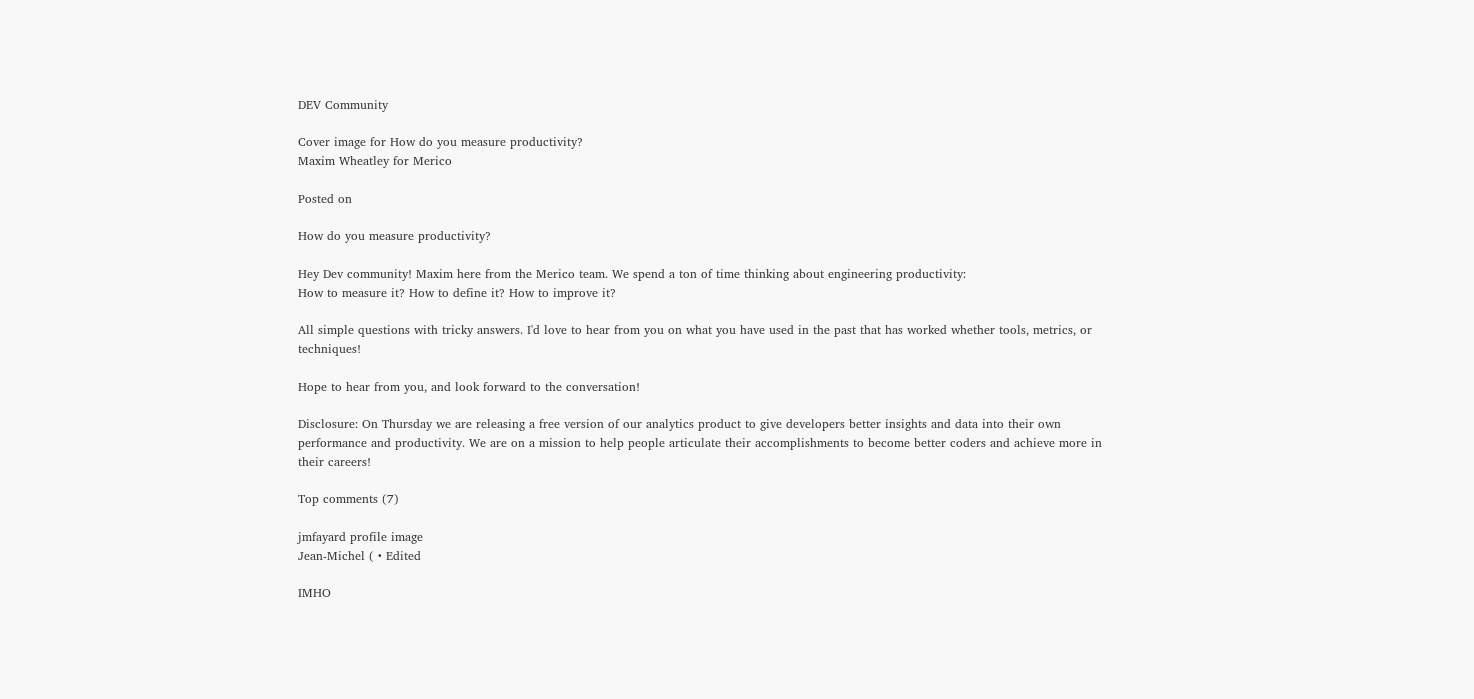DEV Community

Cover image for How do you measure productivity?
Maxim Wheatley for Merico

Posted on

How do you measure productivity?

Hey Dev community! Maxim here from the Merico team. We spend a ton of time thinking about engineering productivity:
How to measure it? How to define it? How to improve it?

All simple questions with tricky answers. I'd love to hear from you on what you have used in the past that has worked whether tools, metrics, or techniques!

Hope to hear from you, and look forward to the conversation!

Disclosure: On Thursday we are releasing a free version of our analytics product to give developers better insights and data into their own performance and productivity. We are on a mission to help people articulate their accomplishments to become better coders and achieve more in their careers!

Top comments (7)

jmfayard profile image
Jean-Michel ( • Edited

IMHO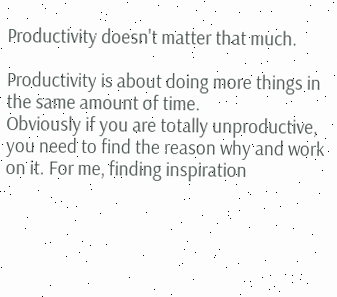Productivity doesn't matter that much.

Productivity is about doing more things in the same amount of time.
Obviously if you are totally unproductive, you need to find the reason why and work on it. For me, finding inspiration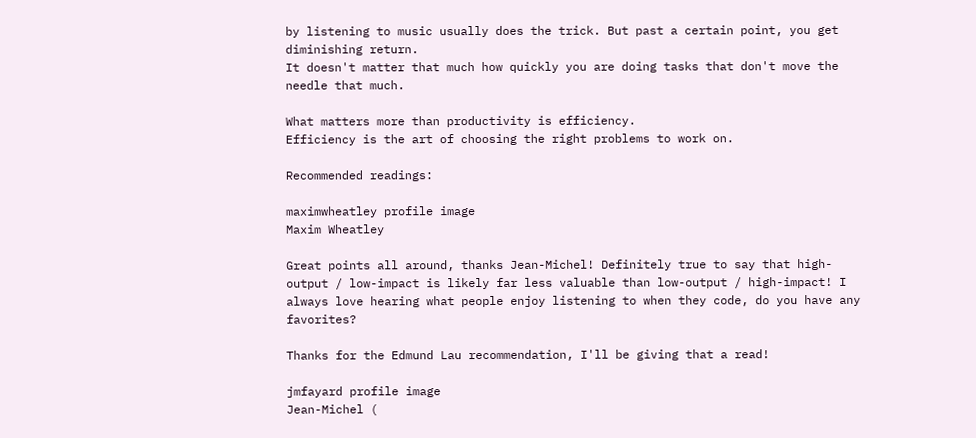by listening to music usually does the trick. But past a certain point, you get diminishing return.
It doesn't matter that much how quickly you are doing tasks that don't move the needle that much.

What matters more than productivity is efficiency.
Efficiency is the art of choosing the right problems to work on.

Recommended readings:

maximwheatley profile image
Maxim Wheatley

Great points all around, thanks Jean-Michel! Definitely true to say that high-output / low-impact is likely far less valuable than low-output / high-impact! I always love hearing what people enjoy listening to when they code, do you have any favorites?

Thanks for the Edmund Lau recommendation, I'll be giving that a read!

jmfayard profile image
Jean-Michel (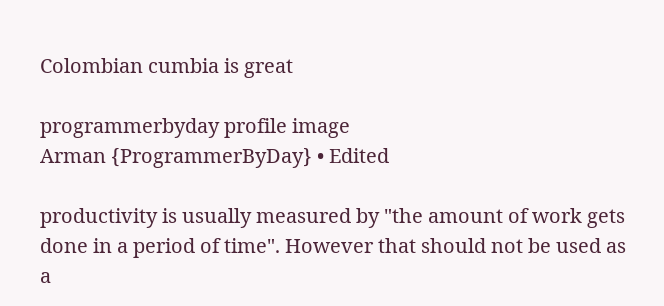Colombian cumbia is great

programmerbyday profile image
Arman {ProgrammerByDay} • Edited

productivity is usually measured by "the amount of work gets done in a period of time". However that should not be used as a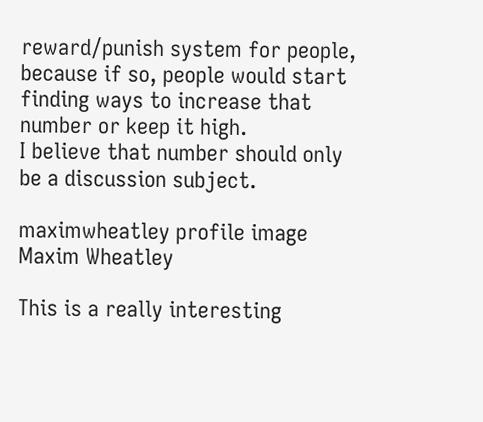reward/punish system for people, because if so, people would start finding ways to increase that number or keep it high.
I believe that number should only be a discussion subject.

maximwheatley profile image
Maxim Wheatley

This is a really interesting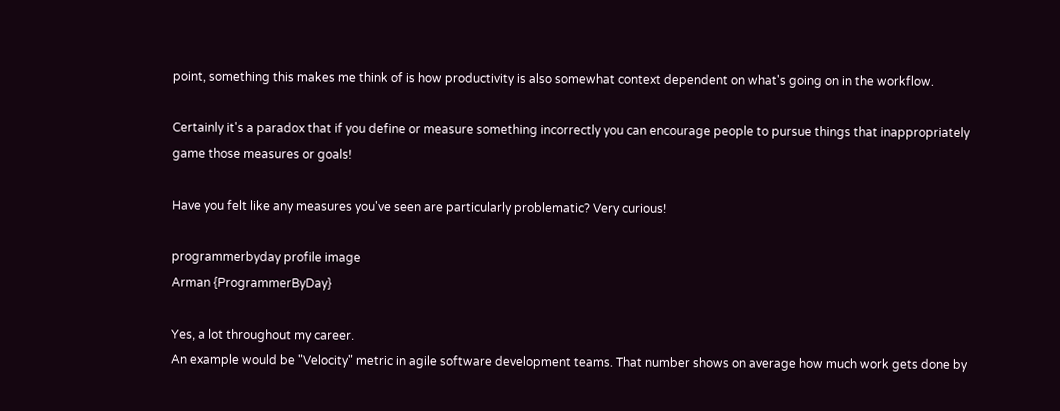point, something this makes me think of is how productivity is also somewhat context dependent on what's going on in the workflow.

Certainly it's a paradox that if you define or measure something incorrectly you can encourage people to pursue things that inappropriately game those measures or goals!

Have you felt like any measures you've seen are particularly problematic? Very curious!

programmerbyday profile image
Arman {ProgrammerByDay}

Yes, a lot throughout my career.
An example would be "Velocity" metric in agile software development teams. That number shows on average how much work gets done by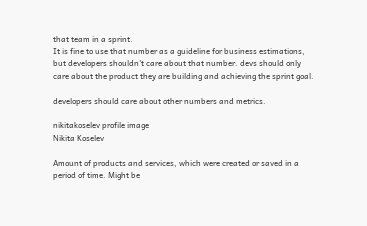that team in a sprint.
It is fine to use that number as a guideline for business estimations, but developers shouldn't care about that number. devs should only care about the product they are building and achieving the sprint goal.

developers should care about other numbers and metrics.

nikitakoselev profile image
Nikita Koselev

Amount of products and services, which were created or saved in a period of time. Might be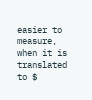easier to measure, when it is translated to $